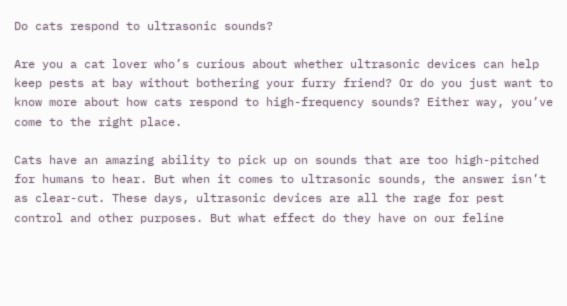Do cats respond to ultrasonic sounds?

Are you a cat lover who’s curious about whether ultrasonic devices can help keep pests at bay without bothering your furry friend? Or do you just want to know more about how cats respond to high-frequency sounds? Either way, you’ve come to the right place.

Cats have an amazing ability to pick up on sounds that are too high-pitched for humans to hear. But when it comes to ultrasonic sounds, the answer isn’t as clear-cut. These days, ultrasonic devices are all the rage for pest control and other purposes. But what effect do they have on our feline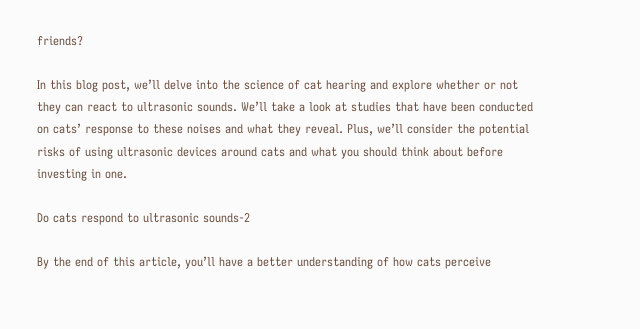friends?

In this blog post, we’ll delve into the science of cat hearing and explore whether or not they can react to ultrasonic sounds. We’ll take a look at studies that have been conducted on cats’ response to these noises and what they reveal. Plus, we’ll consider the potential risks of using ultrasonic devices around cats and what you should think about before investing in one.

Do cats respond to ultrasonic sounds-2

By the end of this article, you’ll have a better understanding of how cats perceive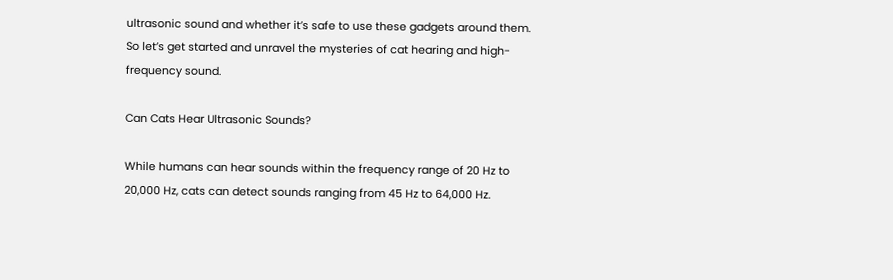ultrasonic sound and whether it’s safe to use these gadgets around them. So let’s get started and unravel the mysteries of cat hearing and high-frequency sound.

Can Cats Hear Ultrasonic Sounds?

While humans can hear sounds within the frequency range of 20 Hz to 20,000 Hz, cats can detect sounds ranging from 45 Hz to 64,000 Hz.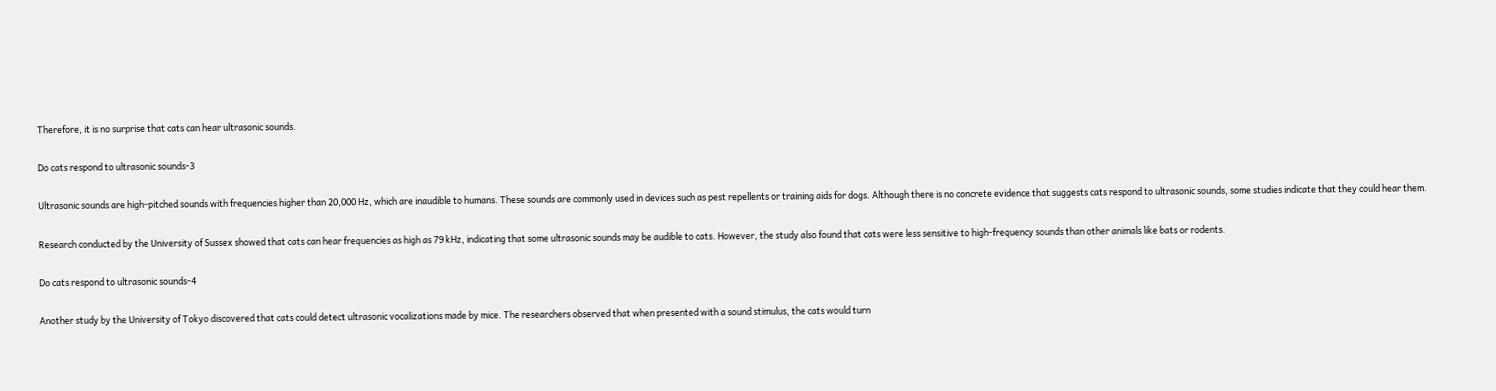Therefore, it is no surprise that cats can hear ultrasonic sounds.

Do cats respond to ultrasonic sounds-3

Ultrasonic sounds are high-pitched sounds with frequencies higher than 20,000 Hz, which are inaudible to humans. These sounds are commonly used in devices such as pest repellents or training aids for dogs. Although there is no concrete evidence that suggests cats respond to ultrasonic sounds, some studies indicate that they could hear them.

Research conducted by the University of Sussex showed that cats can hear frequencies as high as 79 kHz, indicating that some ultrasonic sounds may be audible to cats. However, the study also found that cats were less sensitive to high-frequency sounds than other animals like bats or rodents.

Do cats respond to ultrasonic sounds-4

Another study by the University of Tokyo discovered that cats could detect ultrasonic vocalizations made by mice. The researchers observed that when presented with a sound stimulus, the cats would turn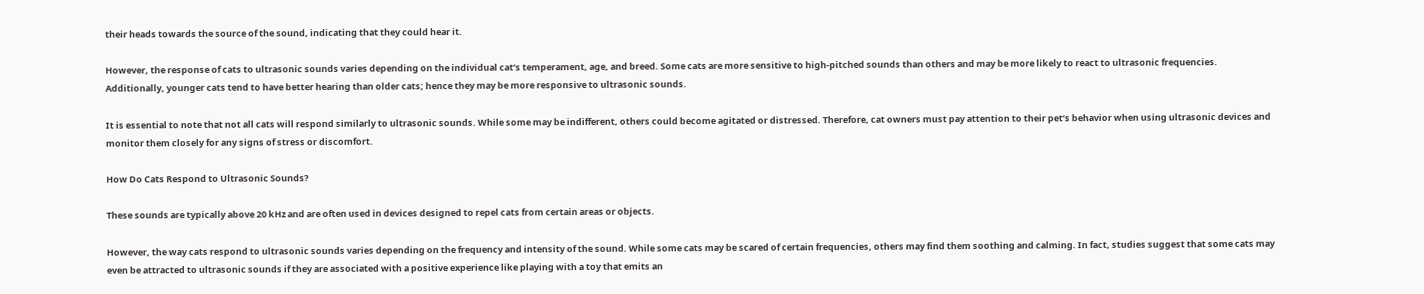their heads towards the source of the sound, indicating that they could hear it.

However, the response of cats to ultrasonic sounds varies depending on the individual cat’s temperament, age, and breed. Some cats are more sensitive to high-pitched sounds than others and may be more likely to react to ultrasonic frequencies. Additionally, younger cats tend to have better hearing than older cats; hence they may be more responsive to ultrasonic sounds.

It is essential to note that not all cats will respond similarly to ultrasonic sounds. While some may be indifferent, others could become agitated or distressed. Therefore, cat owners must pay attention to their pet’s behavior when using ultrasonic devices and monitor them closely for any signs of stress or discomfort.

How Do Cats Respond to Ultrasonic Sounds?

These sounds are typically above 20 kHz and are often used in devices designed to repel cats from certain areas or objects.

However, the way cats respond to ultrasonic sounds varies depending on the frequency and intensity of the sound. While some cats may be scared of certain frequencies, others may find them soothing and calming. In fact, studies suggest that some cats may even be attracted to ultrasonic sounds if they are associated with a positive experience like playing with a toy that emits an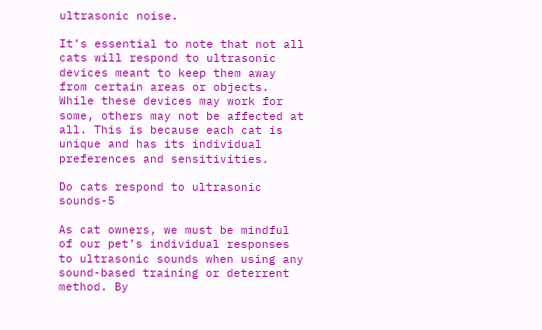ultrasonic noise.

It’s essential to note that not all cats will respond to ultrasonic devices meant to keep them away from certain areas or objects. While these devices may work for some, others may not be affected at all. This is because each cat is unique and has its individual preferences and sensitivities.

Do cats respond to ultrasonic sounds-5

As cat owners, we must be mindful of our pet’s individual responses to ultrasonic sounds when using any sound-based training or deterrent method. By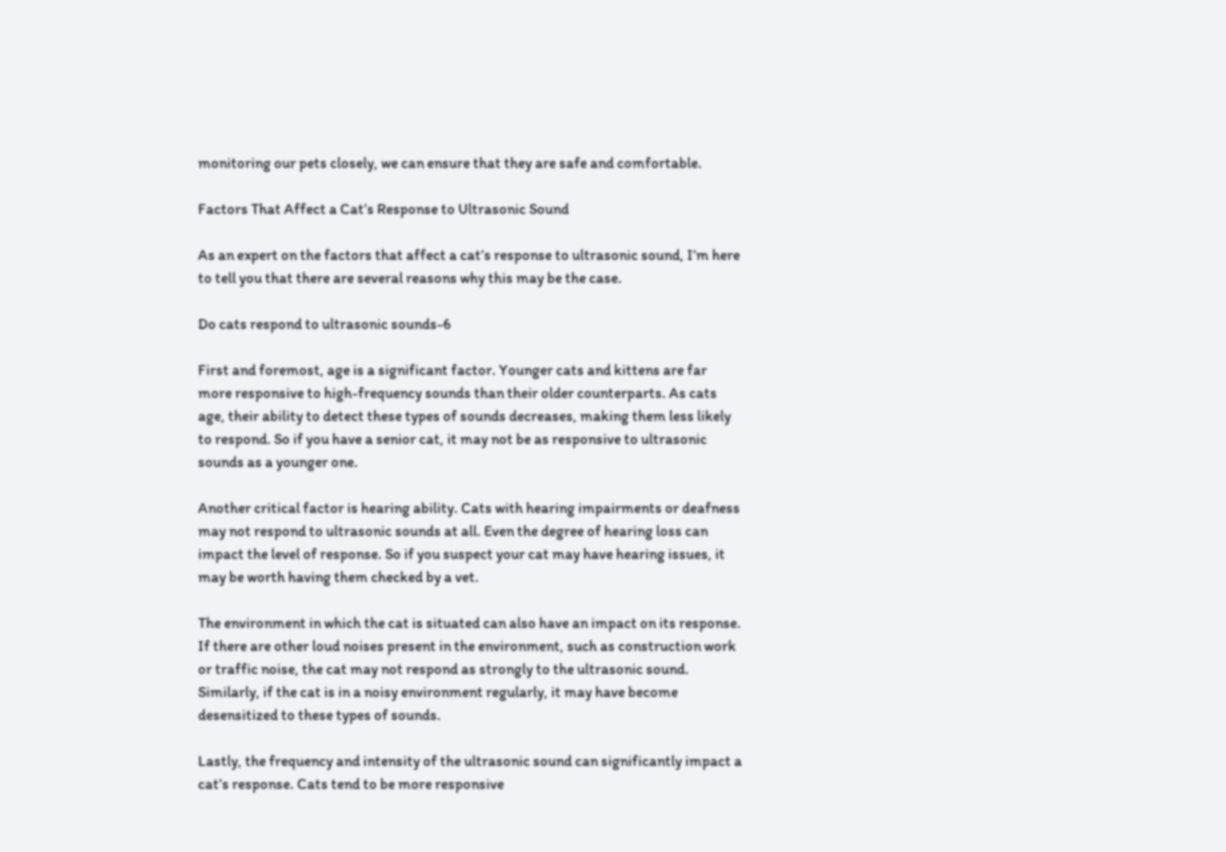monitoring our pets closely, we can ensure that they are safe and comfortable.

Factors That Affect a Cat’s Response to Ultrasonic Sound

As an expert on the factors that affect a cat’s response to ultrasonic sound, I’m here to tell you that there are several reasons why this may be the case.

Do cats respond to ultrasonic sounds-6

First and foremost, age is a significant factor. Younger cats and kittens are far more responsive to high-frequency sounds than their older counterparts. As cats age, their ability to detect these types of sounds decreases, making them less likely to respond. So if you have a senior cat, it may not be as responsive to ultrasonic sounds as a younger one.

Another critical factor is hearing ability. Cats with hearing impairments or deafness may not respond to ultrasonic sounds at all. Even the degree of hearing loss can impact the level of response. So if you suspect your cat may have hearing issues, it may be worth having them checked by a vet.

The environment in which the cat is situated can also have an impact on its response. If there are other loud noises present in the environment, such as construction work or traffic noise, the cat may not respond as strongly to the ultrasonic sound. Similarly, if the cat is in a noisy environment regularly, it may have become desensitized to these types of sounds.

Lastly, the frequency and intensity of the ultrasonic sound can significantly impact a cat’s response. Cats tend to be more responsive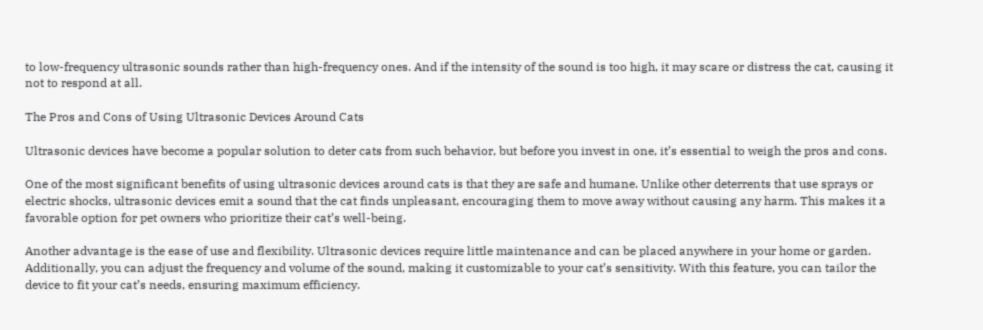to low-frequency ultrasonic sounds rather than high-frequency ones. And if the intensity of the sound is too high, it may scare or distress the cat, causing it not to respond at all.

The Pros and Cons of Using Ultrasonic Devices Around Cats

Ultrasonic devices have become a popular solution to deter cats from such behavior, but before you invest in one, it’s essential to weigh the pros and cons.

One of the most significant benefits of using ultrasonic devices around cats is that they are safe and humane. Unlike other deterrents that use sprays or electric shocks, ultrasonic devices emit a sound that the cat finds unpleasant, encouraging them to move away without causing any harm. This makes it a favorable option for pet owners who prioritize their cat’s well-being.

Another advantage is the ease of use and flexibility. Ultrasonic devices require little maintenance and can be placed anywhere in your home or garden. Additionally, you can adjust the frequency and volume of the sound, making it customizable to your cat’s sensitivity. With this feature, you can tailor the device to fit your cat’s needs, ensuring maximum efficiency.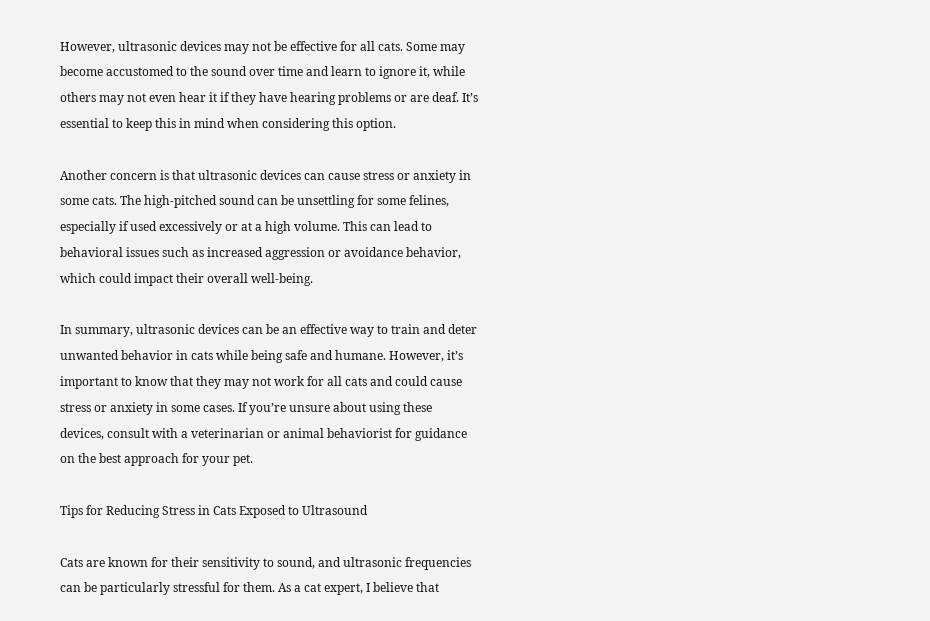However, ultrasonic devices may not be effective for all cats. Some may become accustomed to the sound over time and learn to ignore it, while others may not even hear it if they have hearing problems or are deaf. It’s essential to keep this in mind when considering this option.

Another concern is that ultrasonic devices can cause stress or anxiety in some cats. The high-pitched sound can be unsettling for some felines, especially if used excessively or at a high volume. This can lead to behavioral issues such as increased aggression or avoidance behavior, which could impact their overall well-being.

In summary, ultrasonic devices can be an effective way to train and deter unwanted behavior in cats while being safe and humane. However, it’s important to know that they may not work for all cats and could cause stress or anxiety in some cases. If you’re unsure about using these devices, consult with a veterinarian or animal behaviorist for guidance on the best approach for your pet.

Tips for Reducing Stress in Cats Exposed to Ultrasound

Cats are known for their sensitivity to sound, and ultrasonic frequencies can be particularly stressful for them. As a cat expert, I believe that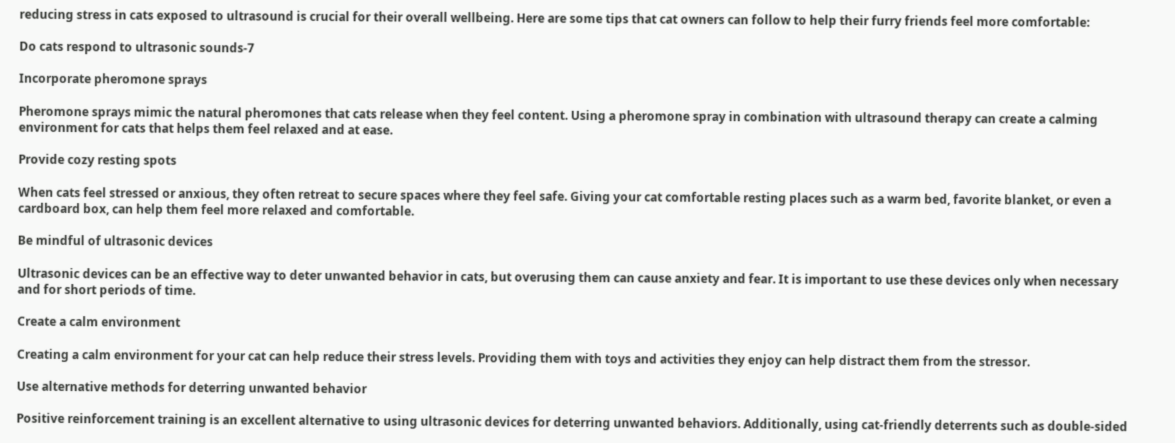reducing stress in cats exposed to ultrasound is crucial for their overall wellbeing. Here are some tips that cat owners can follow to help their furry friends feel more comfortable:

Do cats respond to ultrasonic sounds-7

Incorporate pheromone sprays

Pheromone sprays mimic the natural pheromones that cats release when they feel content. Using a pheromone spray in combination with ultrasound therapy can create a calming environment for cats that helps them feel relaxed and at ease.

Provide cozy resting spots

When cats feel stressed or anxious, they often retreat to secure spaces where they feel safe. Giving your cat comfortable resting places such as a warm bed, favorite blanket, or even a cardboard box, can help them feel more relaxed and comfortable.

Be mindful of ultrasonic devices

Ultrasonic devices can be an effective way to deter unwanted behavior in cats, but overusing them can cause anxiety and fear. It is important to use these devices only when necessary and for short periods of time.

Create a calm environment

Creating a calm environment for your cat can help reduce their stress levels. Providing them with toys and activities they enjoy can help distract them from the stressor.

Use alternative methods for deterring unwanted behavior

Positive reinforcement training is an excellent alternative to using ultrasonic devices for deterring unwanted behaviors. Additionally, using cat-friendly deterrents such as double-sided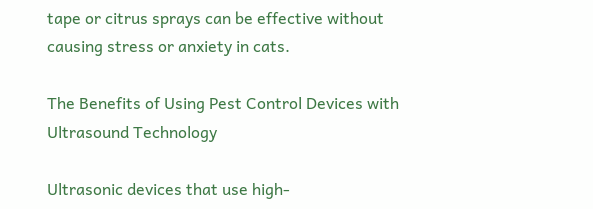tape or citrus sprays can be effective without causing stress or anxiety in cats.

The Benefits of Using Pest Control Devices with Ultrasound Technology

Ultrasonic devices that use high-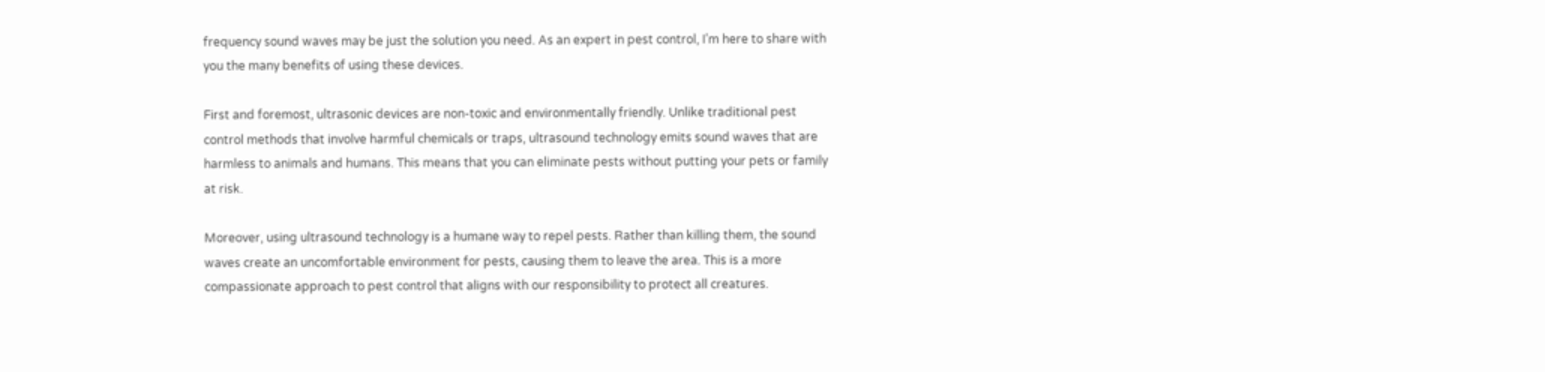frequency sound waves may be just the solution you need. As an expert in pest control, I’m here to share with you the many benefits of using these devices.

First and foremost, ultrasonic devices are non-toxic and environmentally friendly. Unlike traditional pest control methods that involve harmful chemicals or traps, ultrasound technology emits sound waves that are harmless to animals and humans. This means that you can eliminate pests without putting your pets or family at risk.

Moreover, using ultrasound technology is a humane way to repel pests. Rather than killing them, the sound waves create an uncomfortable environment for pests, causing them to leave the area. This is a more compassionate approach to pest control that aligns with our responsibility to protect all creatures.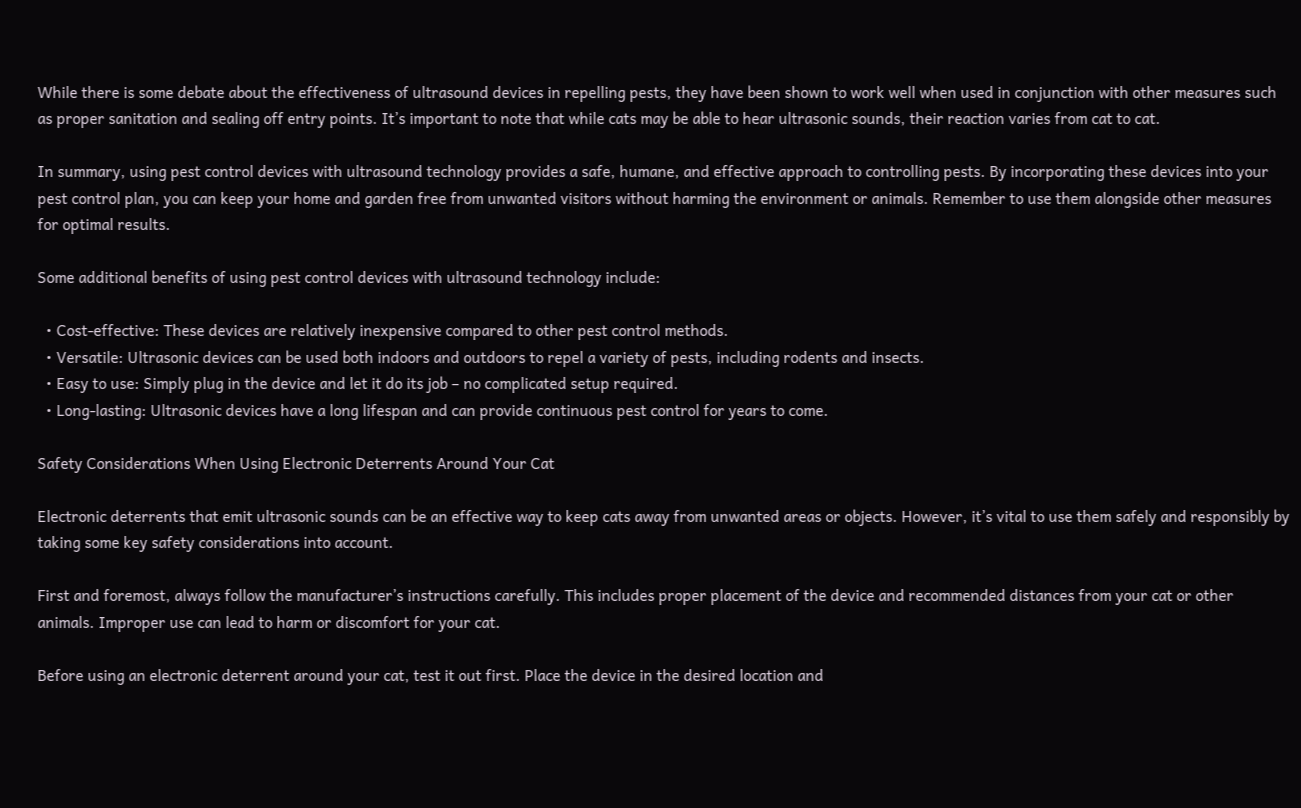While there is some debate about the effectiveness of ultrasound devices in repelling pests, they have been shown to work well when used in conjunction with other measures such as proper sanitation and sealing off entry points. It’s important to note that while cats may be able to hear ultrasonic sounds, their reaction varies from cat to cat.

In summary, using pest control devices with ultrasound technology provides a safe, humane, and effective approach to controlling pests. By incorporating these devices into your pest control plan, you can keep your home and garden free from unwanted visitors without harming the environment or animals. Remember to use them alongside other measures for optimal results.

Some additional benefits of using pest control devices with ultrasound technology include:

  • Cost-effective: These devices are relatively inexpensive compared to other pest control methods.
  • Versatile: Ultrasonic devices can be used both indoors and outdoors to repel a variety of pests, including rodents and insects.
  • Easy to use: Simply plug in the device and let it do its job – no complicated setup required.
  • Long-lasting: Ultrasonic devices have a long lifespan and can provide continuous pest control for years to come.

Safety Considerations When Using Electronic Deterrents Around Your Cat

Electronic deterrents that emit ultrasonic sounds can be an effective way to keep cats away from unwanted areas or objects. However, it’s vital to use them safely and responsibly by taking some key safety considerations into account.

First and foremost, always follow the manufacturer’s instructions carefully. This includes proper placement of the device and recommended distances from your cat or other animals. Improper use can lead to harm or discomfort for your cat.

Before using an electronic deterrent around your cat, test it out first. Place the device in the desired location and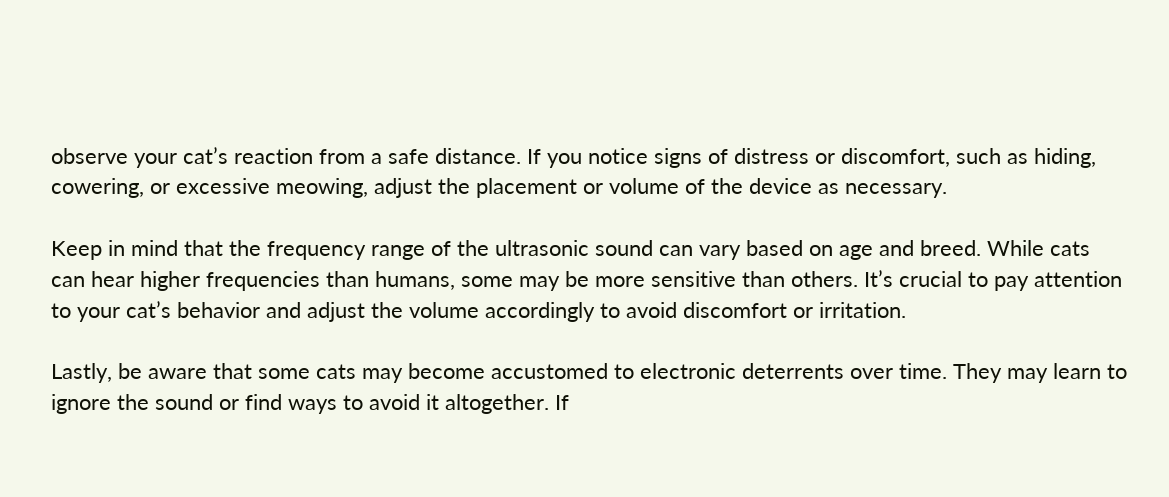observe your cat’s reaction from a safe distance. If you notice signs of distress or discomfort, such as hiding, cowering, or excessive meowing, adjust the placement or volume of the device as necessary.

Keep in mind that the frequency range of the ultrasonic sound can vary based on age and breed. While cats can hear higher frequencies than humans, some may be more sensitive than others. It’s crucial to pay attention to your cat’s behavior and adjust the volume accordingly to avoid discomfort or irritation.

Lastly, be aware that some cats may become accustomed to electronic deterrents over time. They may learn to ignore the sound or find ways to avoid it altogether. If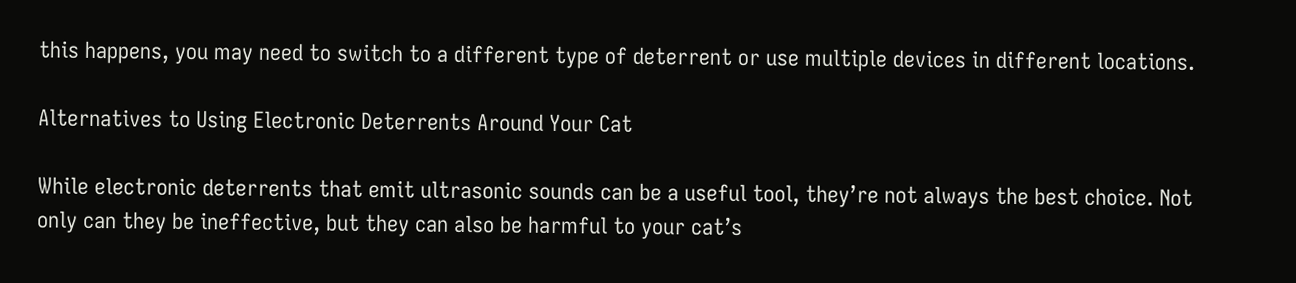this happens, you may need to switch to a different type of deterrent or use multiple devices in different locations.

Alternatives to Using Electronic Deterrents Around Your Cat

While electronic deterrents that emit ultrasonic sounds can be a useful tool, they’re not always the best choice. Not only can they be ineffective, but they can also be harmful to your cat’s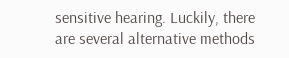sensitive hearing. Luckily, there are several alternative methods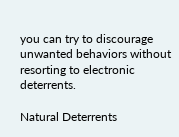you can try to discourage unwanted behaviors without resorting to electronic deterrents.

Natural Deterrents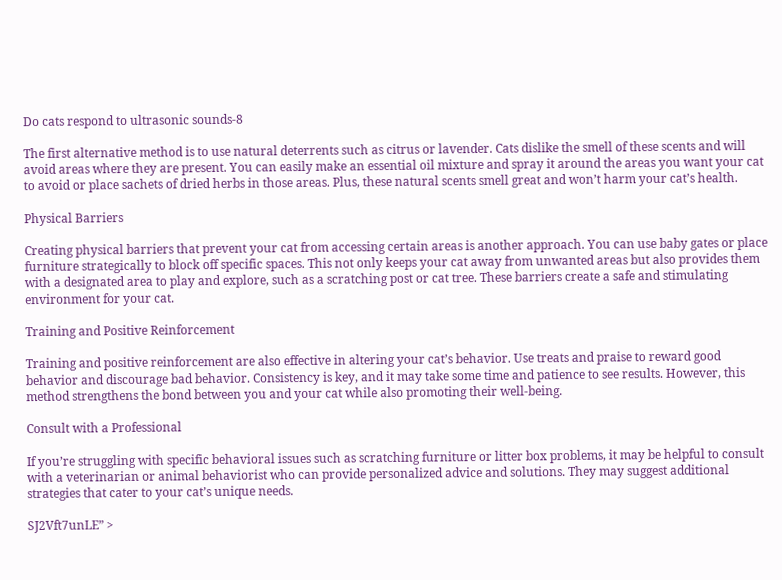Do cats respond to ultrasonic sounds-8

The first alternative method is to use natural deterrents such as citrus or lavender. Cats dislike the smell of these scents and will avoid areas where they are present. You can easily make an essential oil mixture and spray it around the areas you want your cat to avoid or place sachets of dried herbs in those areas. Plus, these natural scents smell great and won’t harm your cat’s health.

Physical Barriers

Creating physical barriers that prevent your cat from accessing certain areas is another approach. You can use baby gates or place furniture strategically to block off specific spaces. This not only keeps your cat away from unwanted areas but also provides them with a designated area to play and explore, such as a scratching post or cat tree. These barriers create a safe and stimulating environment for your cat.

Training and Positive Reinforcement

Training and positive reinforcement are also effective in altering your cat’s behavior. Use treats and praise to reward good behavior and discourage bad behavior. Consistency is key, and it may take some time and patience to see results. However, this method strengthens the bond between you and your cat while also promoting their well-being.

Consult with a Professional

If you’re struggling with specific behavioral issues such as scratching furniture or litter box problems, it may be helpful to consult with a veterinarian or animal behaviorist who can provide personalized advice and solutions. They may suggest additional strategies that cater to your cat’s unique needs.

SJ2Vft7unLE” >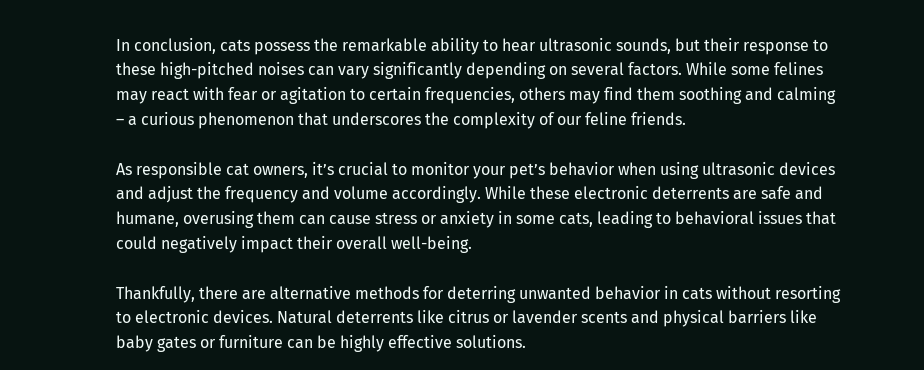In conclusion, cats possess the remarkable ability to hear ultrasonic sounds, but their response to these high-pitched noises can vary significantly depending on several factors. While some felines may react with fear or agitation to certain frequencies, others may find them soothing and calming – a curious phenomenon that underscores the complexity of our feline friends.

As responsible cat owners, it’s crucial to monitor your pet’s behavior when using ultrasonic devices and adjust the frequency and volume accordingly. While these electronic deterrents are safe and humane, overusing them can cause stress or anxiety in some cats, leading to behavioral issues that could negatively impact their overall well-being.

Thankfully, there are alternative methods for deterring unwanted behavior in cats without resorting to electronic devices. Natural deterrents like citrus or lavender scents and physical barriers like baby gates or furniture can be highly effective solutions.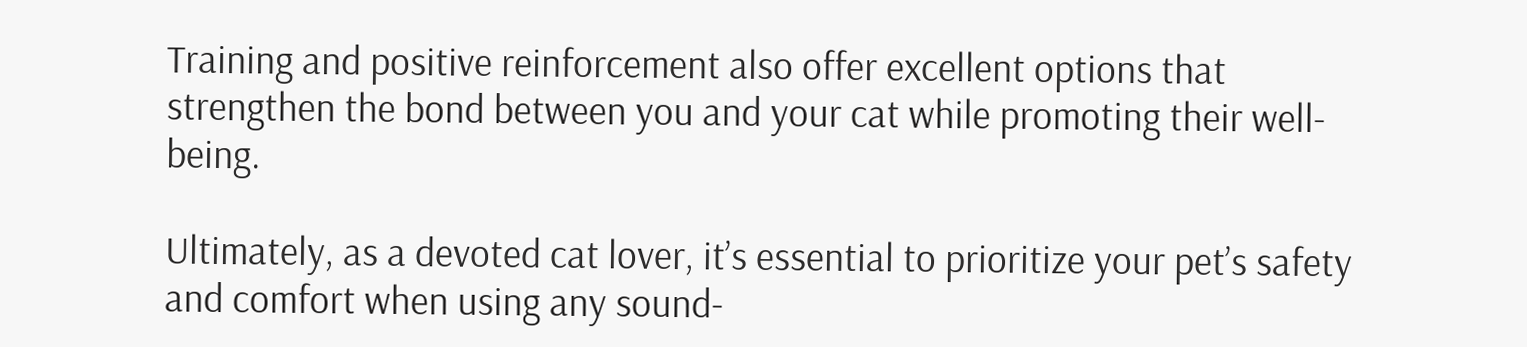Training and positive reinforcement also offer excellent options that strengthen the bond between you and your cat while promoting their well-being.

Ultimately, as a devoted cat lover, it’s essential to prioritize your pet’s safety and comfort when using any sound-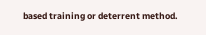based training or deterrent method.